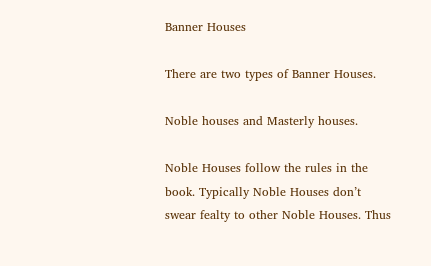Banner Houses

There are two types of Banner Houses.

Noble houses and Masterly houses.

Noble Houses follow the rules in the book. Typically Noble Houses don’t swear fealty to other Noble Houses. Thus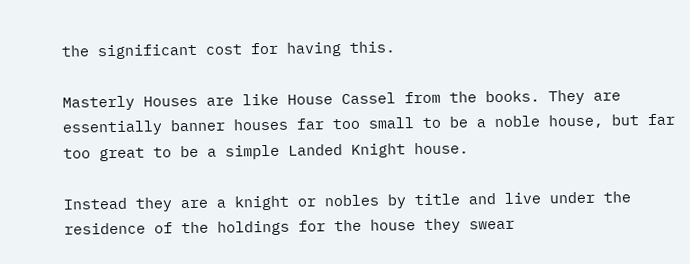the significant cost for having this.

Masterly Houses are like House Cassel from the books. They are essentially banner houses far too small to be a noble house, but far too great to be a simple Landed Knight house.

Instead they are a knight or nobles by title and live under the residence of the holdings for the house they swear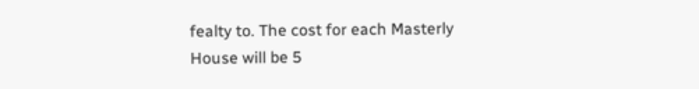fealty to. The cost for each Masterly House will be 5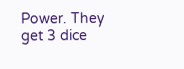Power. They get 3 dice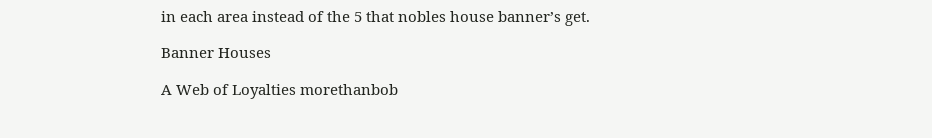in each area instead of the 5 that nobles house banner’s get.

Banner Houses

A Web of Loyalties morethanbob